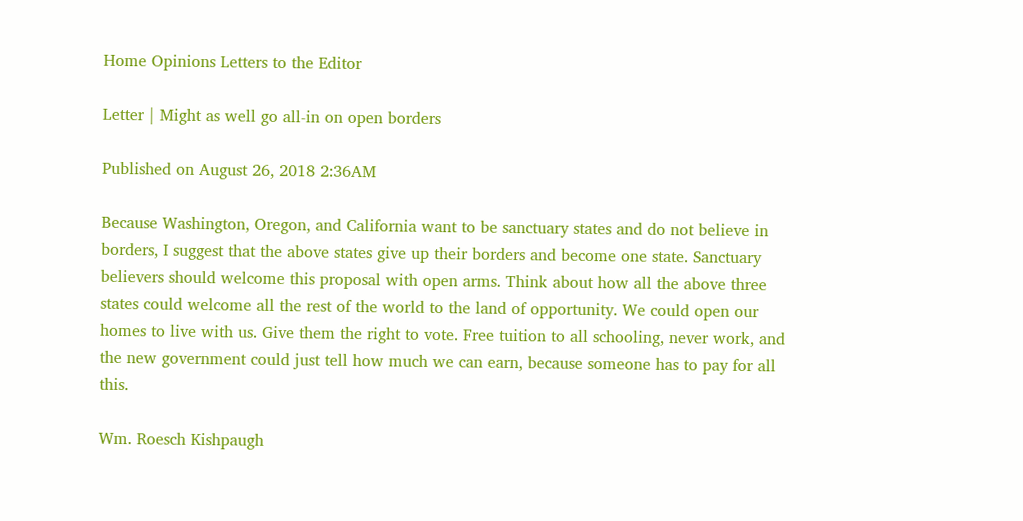Home Opinions Letters to the Editor

Letter | Might as well go all-in on open borders

Published on August 26, 2018 2:36AM

Because Washington, Oregon, and California want to be sanctuary states and do not believe in borders, I suggest that the above states give up their borders and become one state. Sanctuary believers should welcome this proposal with open arms. Think about how all the above three states could welcome all the rest of the world to the land of opportunity. We could open our homes to live with us. Give them the right to vote. Free tuition to all schooling, never work, and the new government could just tell how much we can earn, because someone has to pay for all this.

Wm. Roesch Kishpaugh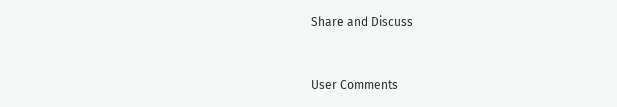Share and Discuss


User Comments